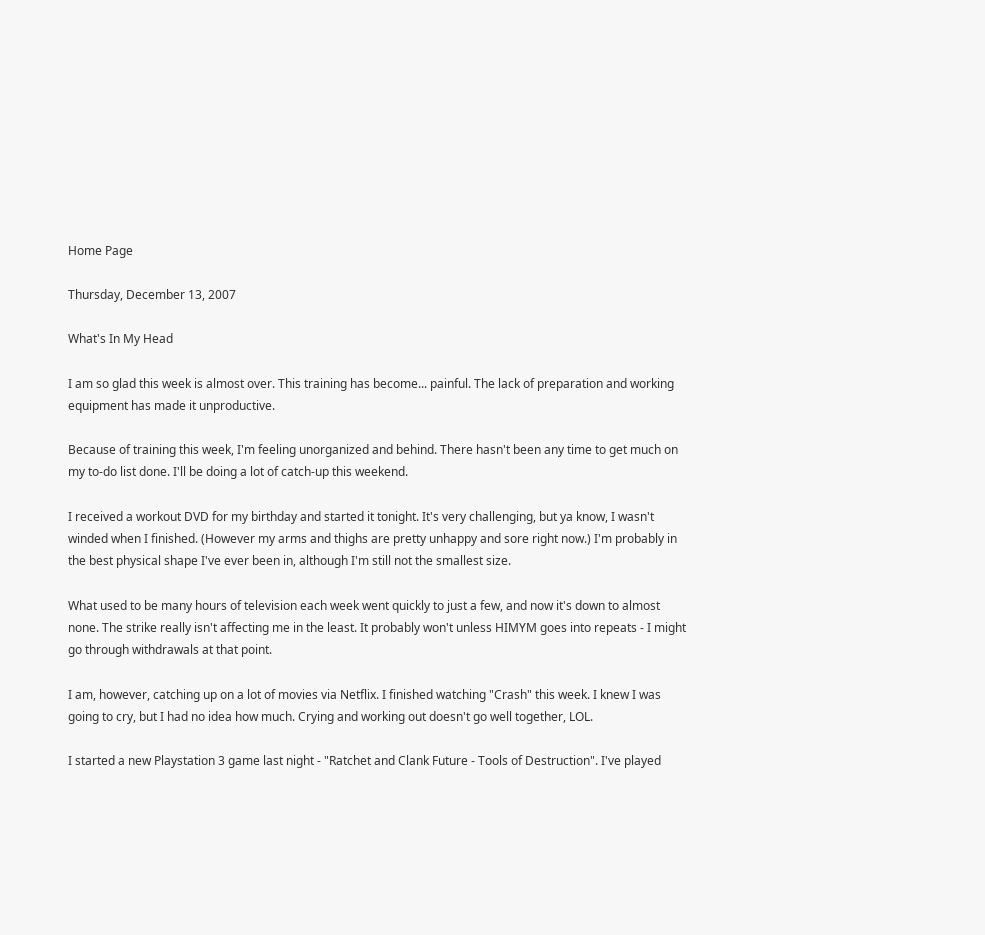Home Page

Thursday, December 13, 2007

What's In My Head

I am so glad this week is almost over. This training has become... painful. The lack of preparation and working equipment has made it unproductive.

Because of training this week, I'm feeling unorganized and behind. There hasn't been any time to get much on my to-do list done. I'll be doing a lot of catch-up this weekend.

I received a workout DVD for my birthday and started it tonight. It's very challenging, but ya know, I wasn't winded when I finished. (However my arms and thighs are pretty unhappy and sore right now.) I'm probably in the best physical shape I've ever been in, although I'm still not the smallest size.

What used to be many hours of television each week went quickly to just a few, and now it's down to almost none. The strike really isn't affecting me in the least. It probably won't unless HIMYM goes into repeats - I might go through withdrawals at that point.

I am, however, catching up on a lot of movies via Netflix. I finished watching "Crash" this week. I knew I was going to cry, but I had no idea how much. Crying and working out doesn't go well together, LOL.

I started a new Playstation 3 game last night - "Ratchet and Clank Future - Tools of Destruction". I've played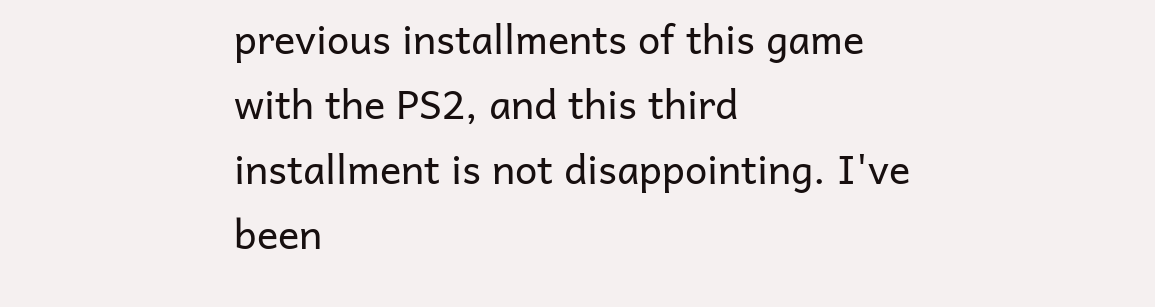previous installments of this game with the PS2, and this third installment is not disappointing. I've been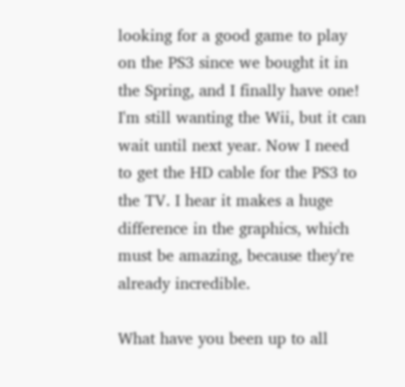looking for a good game to play on the PS3 since we bought it in the Spring, and I finally have one! I'm still wanting the Wii, but it can wait until next year. Now I need to get the HD cable for the PS3 to the TV. I hear it makes a huge difference in the graphics, which must be amazing, because they're already incredible.

What have you been up to all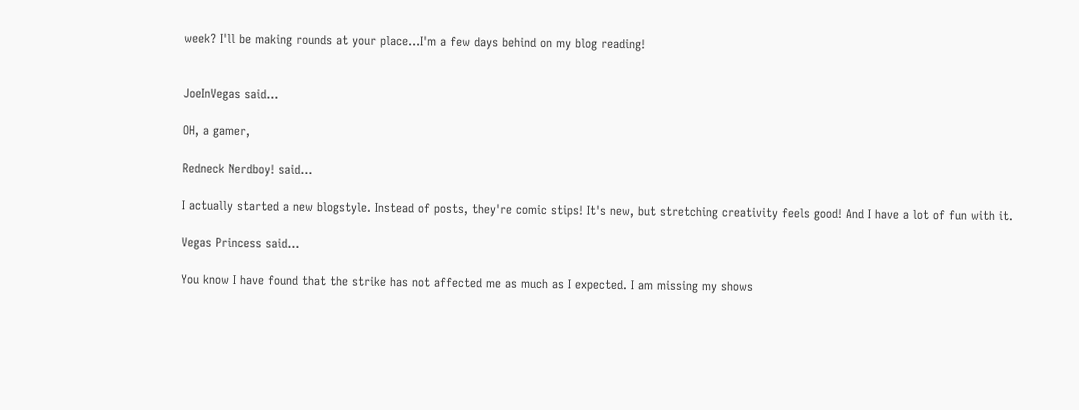week? I'll be making rounds at your place...I'm a few days behind on my blog reading!


JoeInVegas said...

OH, a gamer,

Redneck Nerdboy! said...

I actually started a new blogstyle. Instead of posts, they're comic stips! It's new, but stretching creativity feels good! And I have a lot of fun with it.

Vegas Princess said...

You know I have found that the strike has not affected me as much as I expected. I am missing my shows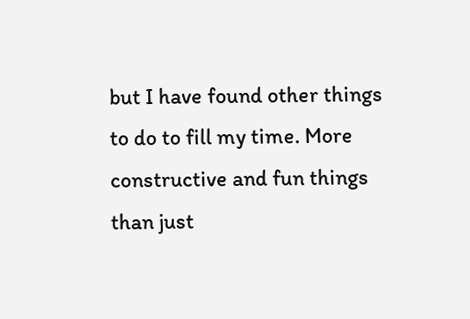but I have found other things to do to fill my time. More constructive and fun things than just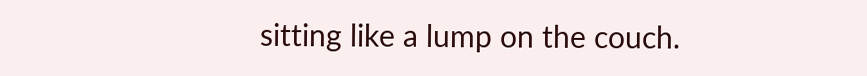sitting like a lump on the couch.